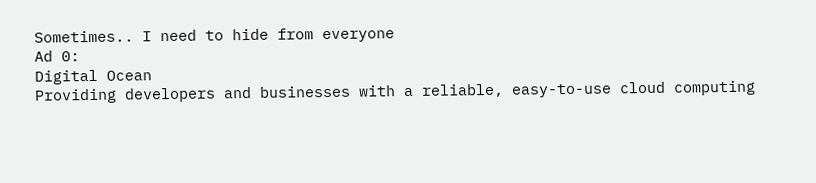Sometimes.. I need to hide from everyone
Ad 0:
Digital Ocean
Providing developers and businesses with a reliable, easy-to-use cloud computing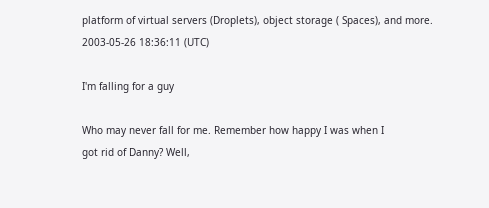platform of virtual servers (Droplets), object storage ( Spaces), and more.
2003-05-26 18:36:11 (UTC)

I'm falling for a guy

Who may never fall for me. Remember how happy I was when I
got rid of Danny? Well,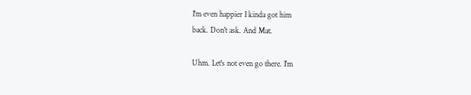I'm even happier I kinda got him
back. Don't ask. And Mat.

Uhm. Let's not even go there. I'm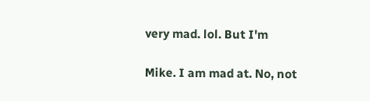very mad. lol. But I'm

Mike. I am mad at. No, not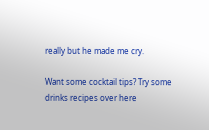really but he made me cry.

Want some cocktail tips? Try some drinks recipes over here